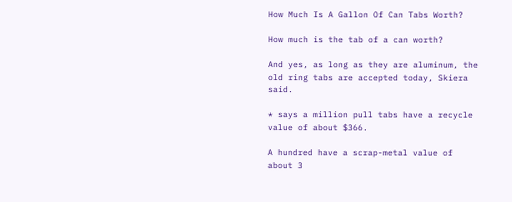How Much Is A Gallon Of Can Tabs Worth?

How much is the tab of a can worth?

And yes, as long as they are aluminum, the old ring tabs are accepted today, Skiera said.

* says a million pull tabs have a recycle value of about $366.

A hundred have a scrap-metal value of about 3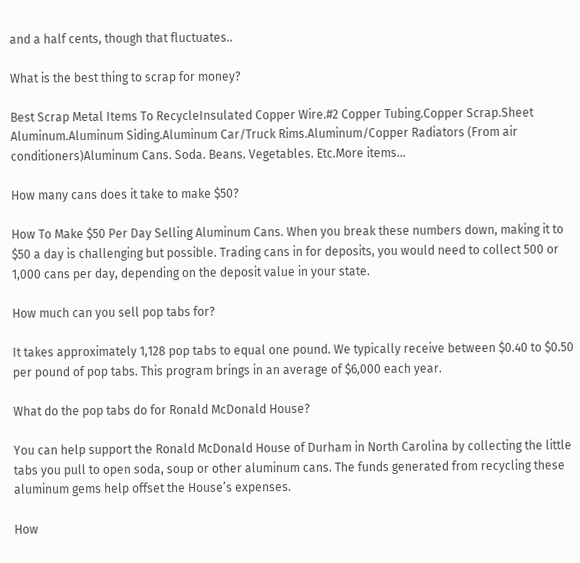and a half cents, though that fluctuates..

What is the best thing to scrap for money?

Best Scrap Metal Items To RecycleInsulated Copper Wire.#2 Copper Tubing.Copper Scrap.Sheet Aluminum.Aluminum Siding.Aluminum Car/Truck Rims.Aluminum/Copper Radiators (From air conditioners)Aluminum Cans. Soda. Beans. Vegetables. Etc.More items…

How many cans does it take to make $50?

How To Make $50 Per Day Selling Aluminum Cans. When you break these numbers down, making it to $50 a day is challenging but possible. Trading cans in for deposits, you would need to collect 500 or 1,000 cans per day, depending on the deposit value in your state.

How much can you sell pop tabs for?

It takes approximately 1,128 pop tabs to equal one pound. We typically receive between $0.40 to $0.50 per pound of pop tabs. This program brings in an average of $6,000 each year.

What do the pop tabs do for Ronald McDonald House?

You can help support the Ronald McDonald House of Durham in North Carolina by collecting the little tabs you pull to open soda, soup or other aluminum cans. The funds generated from recycling these aluminum gems help offset the House’s expenses.

How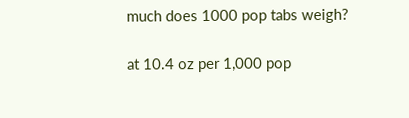much does 1000 pop tabs weigh?

at 10.4 oz per 1,000 pop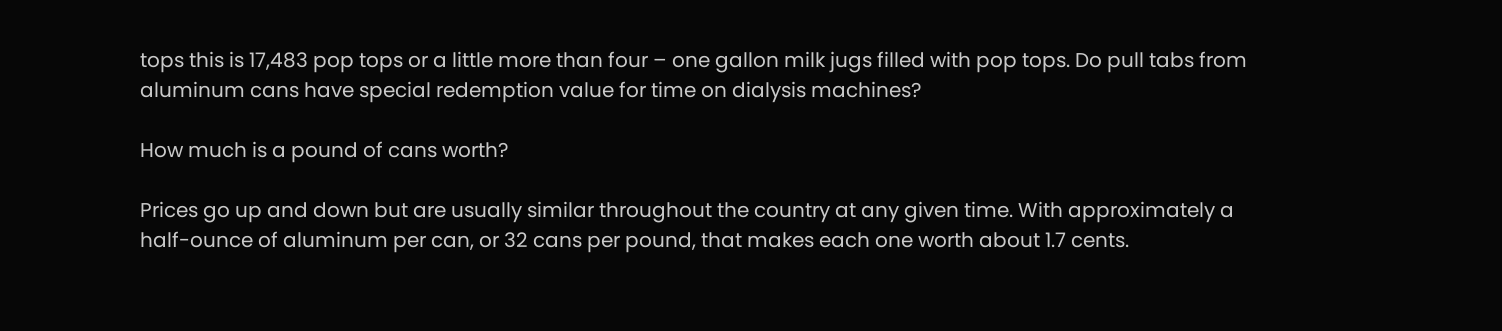tops this is 17,483 pop tops or a little more than four – one gallon milk jugs filled with pop tops. Do pull tabs from aluminum cans have special redemption value for time on dialysis machines?

How much is a pound of cans worth?

Prices go up and down but are usually similar throughout the country at any given time. With approximately a half-ounce of aluminum per can, or 32 cans per pound, that makes each one worth about 1.7 cents.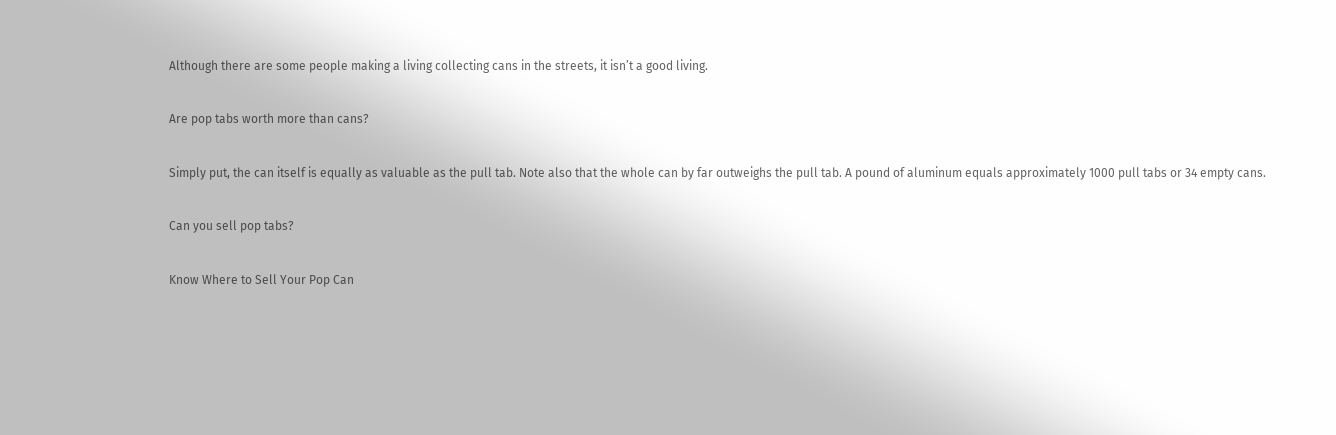Although there are some people making a living collecting cans in the streets, it isn’t a good living.

Are pop tabs worth more than cans?

Simply put, the can itself is equally as valuable as the pull tab. Note also that the whole can by far outweighs the pull tab. A pound of aluminum equals approximately 1000 pull tabs or 34 empty cans.

Can you sell pop tabs?

Know Where to Sell Your Pop Can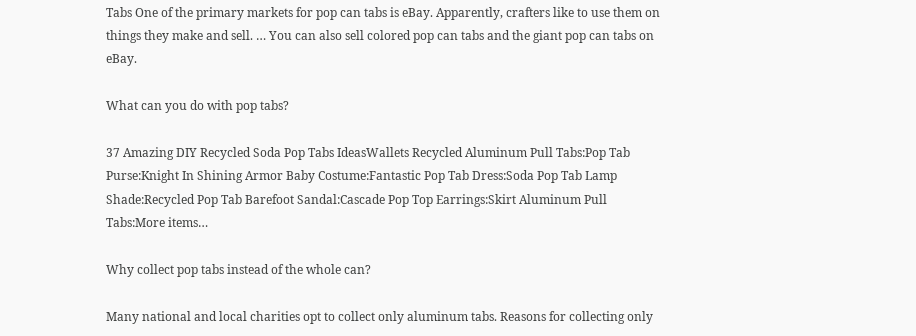Tabs One of the primary markets for pop can tabs is eBay. Apparently, crafters like to use them on things they make and sell. … You can also sell colored pop can tabs and the giant pop can tabs on eBay.

What can you do with pop tabs?

37 Amazing DIY Recycled Soda Pop Tabs IdeasWallets Recycled Aluminum Pull Tabs:Pop Tab Purse:Knight In Shining Armor Baby Costume:Fantastic Pop Tab Dress:Soda Pop Tab Lamp Shade:Recycled Pop Tab Barefoot Sandal:Cascade Pop Top Earrings:Skirt Aluminum Pull Tabs:More items…

Why collect pop tabs instead of the whole can?

Many national and local charities opt to collect only aluminum tabs. Reasons for collecting only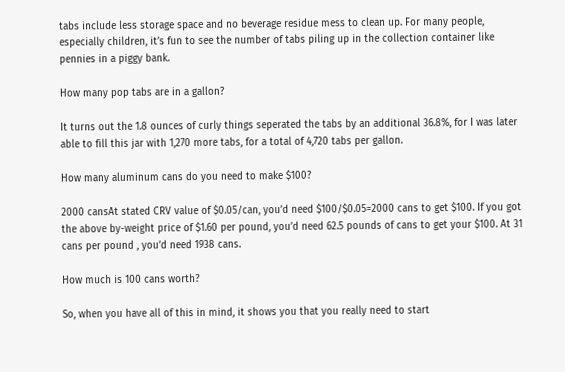tabs include less storage space and no beverage residue mess to clean up. For many people, especially children, it’s fun to see the number of tabs piling up in the collection container like pennies in a piggy bank.

How many pop tabs are in a gallon?

It turns out the 1.8 ounces of curly things seperated the tabs by an additional 36.8%, for I was later able to fill this jar with 1,270 more tabs, for a total of 4,720 tabs per gallon.

How many aluminum cans do you need to make $100?

2000 cansAt stated CRV value of $0.05/can, you’d need $100/$0.05=2000 cans to get $100. If you got the above by-weight price of $1.60 per pound, you’d need 62.5 pounds of cans to get your $100. At 31 cans per pound , you’d need 1938 cans.

How much is 100 cans worth?

So, when you have all of this in mind, it shows you that you really need to start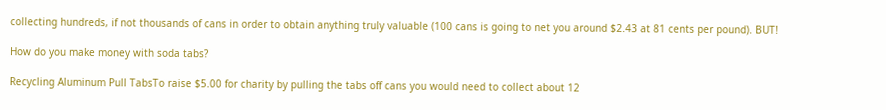collecting hundreds, if not thousands of cans in order to obtain anything truly valuable (100 cans is going to net you around $2.43 at 81 cents per pound). BUT!

How do you make money with soda tabs?

Recycling Aluminum Pull TabsTo raise $5.00 for charity by pulling the tabs off cans you would need to collect about 12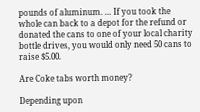pounds of aluminum. … If you took the whole can back to a depot for the refund or donated the cans to one of your local charity bottle drives, you would only need 50 cans to raise $5.00.

Are Coke tabs worth money?

Depending upon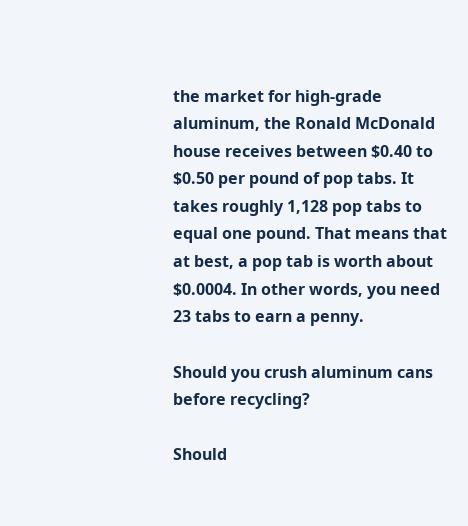the market for high-grade aluminum, the Ronald McDonald house receives between $0.40 to $0.50 per pound of pop tabs. It takes roughly 1,128 pop tabs to equal one pound. That means that at best, a pop tab is worth about $0.0004. In other words, you need 23 tabs to earn a penny.

Should you crush aluminum cans before recycling?

Should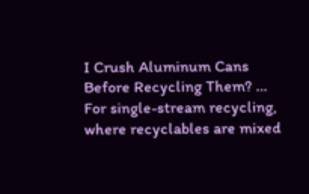I Crush Aluminum Cans Before Recycling Them? … For single-stream recycling, where recyclables are mixed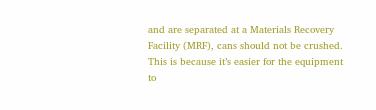and are separated at a Materials Recovery Facility (MRF), cans should not be crushed. This is because it’s easier for the equipment to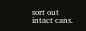sort out intact cans.